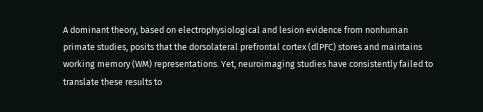A dominant theory, based on electrophysiological and lesion evidence from nonhuman primate studies, posits that the dorsolateral prefrontal cortex (dlPFC) stores and maintains working memory (WM) representations. Yet, neuroimaging studies have consistently failed to translate these results to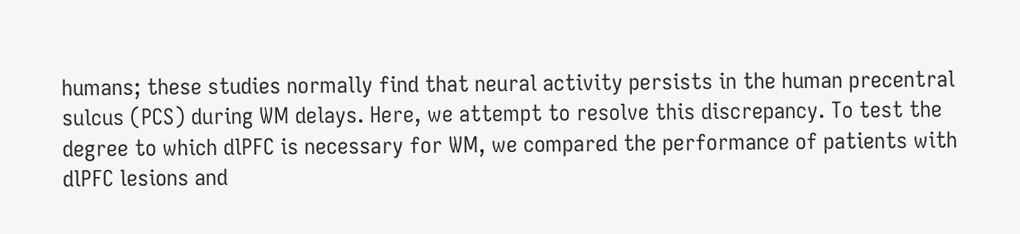humans; these studies normally find that neural activity persists in the human precentral sulcus (PCS) during WM delays. Here, we attempt to resolve this discrepancy. To test the degree to which dlPFC is necessary for WM, we compared the performance of patients with dlPFC lesions and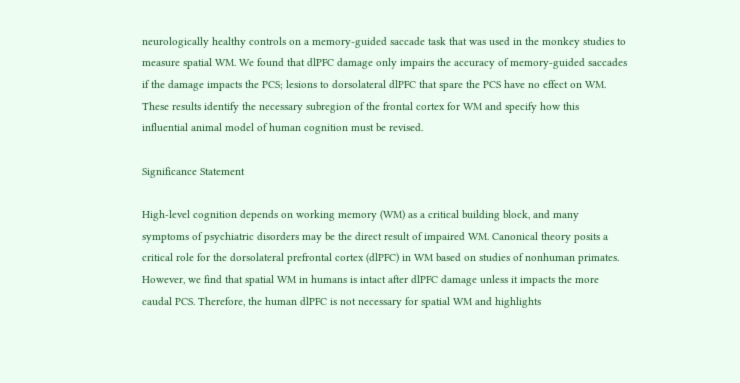neurologically healthy controls on a memory-guided saccade task that was used in the monkey studies to measure spatial WM. We found that dlPFC damage only impairs the accuracy of memory-guided saccades if the damage impacts the PCS; lesions to dorsolateral dlPFC that spare the PCS have no effect on WM. These results identify the necessary subregion of the frontal cortex for WM and specify how this influential animal model of human cognition must be revised.

Significance Statement

High-level cognition depends on working memory (WM) as a critical building block, and many symptoms of psychiatric disorders may be the direct result of impaired WM. Canonical theory posits a critical role for the dorsolateral prefrontal cortex (dlPFC) in WM based on studies of nonhuman primates. However, we find that spatial WM in humans is intact after dlPFC damage unless it impacts the more caudal PCS. Therefore, the human dlPFC is not necessary for spatial WM and highlights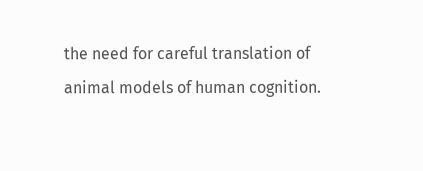the need for careful translation of animal models of human cognition.